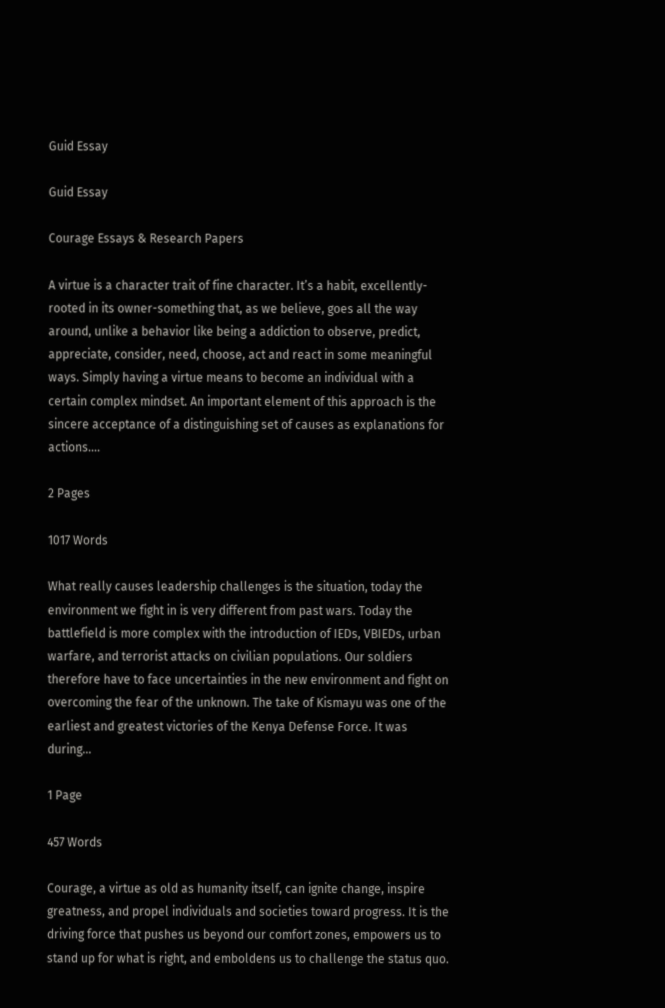Guid Essay

Guid Essay

Courage Essays & Research Papers

A virtue is a character trait of fine character. It’s a habit, excellently-rooted in its owner-something that, as we believe, goes all the way around, unlike a behavior like being a addiction to observe, predict, appreciate, consider, need, choose, act and react in some meaningful ways. Simply having a virtue means to become an individual with a certain complex mindset. An important element of this approach is the sincere acceptance of a distinguishing set of causes as explanations for actions….

2 Pages

1017 Words

What really causes leadership challenges is the situation, today the environment we fight in is very different from past wars. Today the battlefield is more complex with the introduction of IEDs, VBIEDs, urban warfare, and terrorist attacks on civilian populations. Our soldiers therefore have to face uncertainties in the new environment and fight on overcoming the fear of the unknown. The take of Kismayu was one of the earliest and greatest victories of the Kenya Defense Force. It was during…

1 Page

457 Words

Courage, a virtue as old as humanity itself, can ignite change, inspire greatness, and propel individuals and societies toward progress. It is the driving force that pushes us beyond our comfort zones, empowers us to stand up for what is right, and emboldens us to challenge the status quo.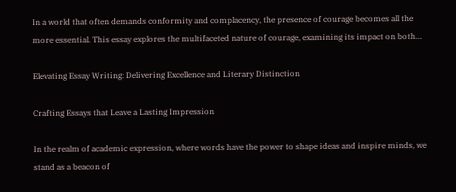In a world that often demands conformity and complacency, the presence of courage becomes all the more essential. This essay explores the multifaceted nature of courage, examining its impact on both…

Elevating Essay Writing: Delivering Excellence and Literary Distinction

Crafting Essays that Leave a Lasting Impression

In the realm of academic expression, where words have the power to shape ideas and inspire minds, we stand as a beacon of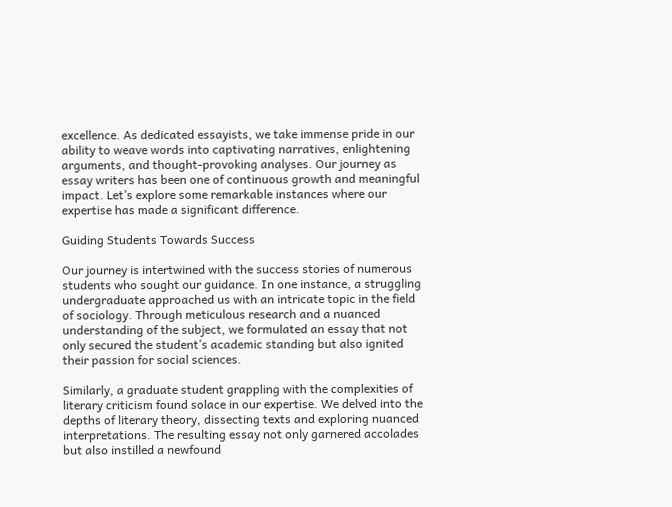excellence. As dedicated essayists, we take immense pride in our ability to weave words into captivating narratives, enlightening arguments, and thought-provoking analyses. Our journey as essay writers has been one of continuous growth and meaningful impact. Let’s explore some remarkable instances where our expertise has made a significant difference.

Guiding Students Towards Success

Our journey is intertwined with the success stories of numerous students who sought our guidance. In one instance, a struggling undergraduate approached us with an intricate topic in the field of sociology. Through meticulous research and a nuanced understanding of the subject, we formulated an essay that not only secured the student’s academic standing but also ignited their passion for social sciences.

Similarly, a graduate student grappling with the complexities of literary criticism found solace in our expertise. We delved into the depths of literary theory, dissecting texts and exploring nuanced interpretations. The resulting essay not only garnered accolades but also instilled a newfound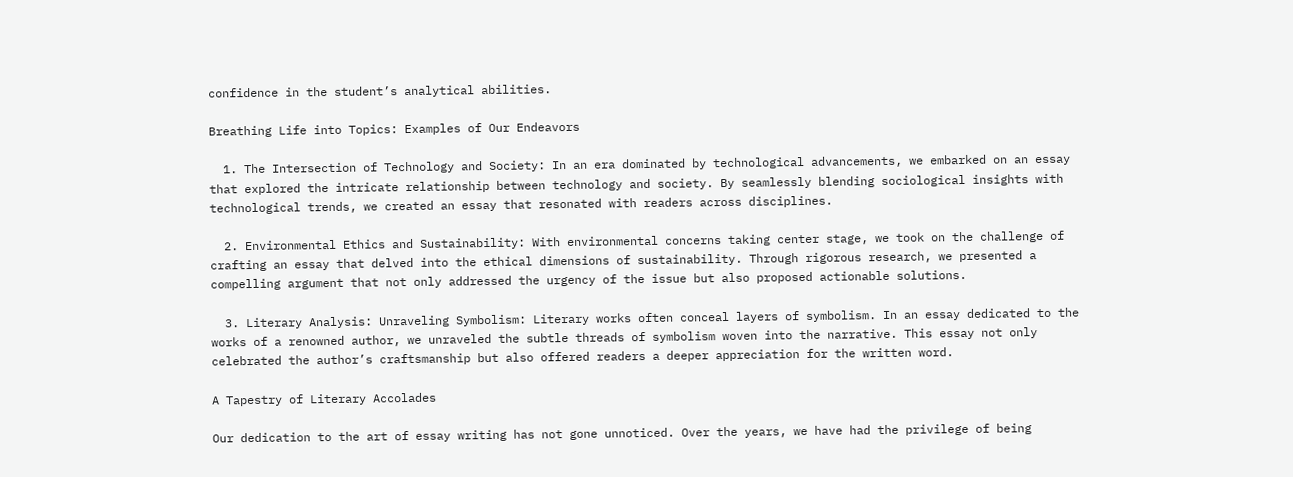confidence in the student’s analytical abilities.

Breathing Life into Topics: Examples of Our Endeavors

  1. The Intersection of Technology and Society: In an era dominated by technological advancements, we embarked on an essay that explored the intricate relationship between technology and society. By seamlessly blending sociological insights with technological trends, we created an essay that resonated with readers across disciplines.

  2. Environmental Ethics and Sustainability: With environmental concerns taking center stage, we took on the challenge of crafting an essay that delved into the ethical dimensions of sustainability. Through rigorous research, we presented a compelling argument that not only addressed the urgency of the issue but also proposed actionable solutions.

  3. Literary Analysis: Unraveling Symbolism: Literary works often conceal layers of symbolism. In an essay dedicated to the works of a renowned author, we unraveled the subtle threads of symbolism woven into the narrative. This essay not only celebrated the author’s craftsmanship but also offered readers a deeper appreciation for the written word.

A Tapestry of Literary Accolades

Our dedication to the art of essay writing has not gone unnoticed. Over the years, we have had the privilege of being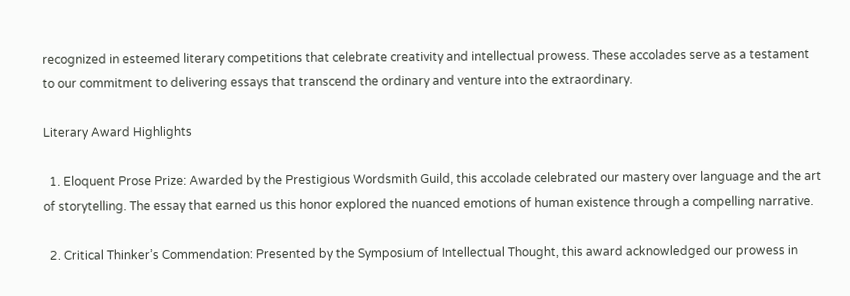recognized in esteemed literary competitions that celebrate creativity and intellectual prowess. These accolades serve as a testament to our commitment to delivering essays that transcend the ordinary and venture into the extraordinary.

Literary Award Highlights

  1. Eloquent Prose Prize: Awarded by the Prestigious Wordsmith Guild, this accolade celebrated our mastery over language and the art of storytelling. The essay that earned us this honor explored the nuanced emotions of human existence through a compelling narrative.

  2. Critical Thinker’s Commendation: Presented by the Symposium of Intellectual Thought, this award acknowledged our prowess in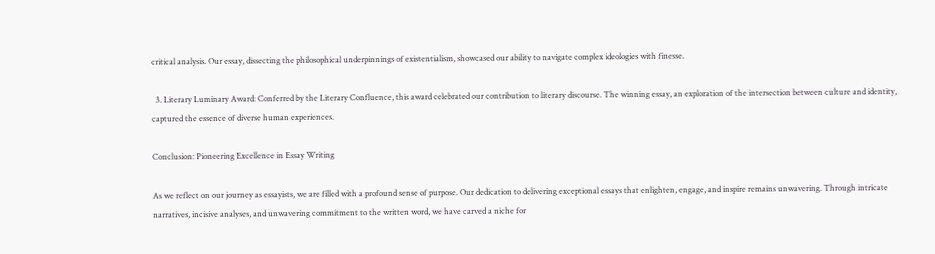critical analysis. Our essay, dissecting the philosophical underpinnings of existentialism, showcased our ability to navigate complex ideologies with finesse.

  3. Literary Luminary Award: Conferred by the Literary Confluence, this award celebrated our contribution to literary discourse. The winning essay, an exploration of the intersection between culture and identity, captured the essence of diverse human experiences.

Conclusion: Pioneering Excellence in Essay Writing

As we reflect on our journey as essayists, we are filled with a profound sense of purpose. Our dedication to delivering exceptional essays that enlighten, engage, and inspire remains unwavering. Through intricate narratives, incisive analyses, and unwavering commitment to the written word, we have carved a niche for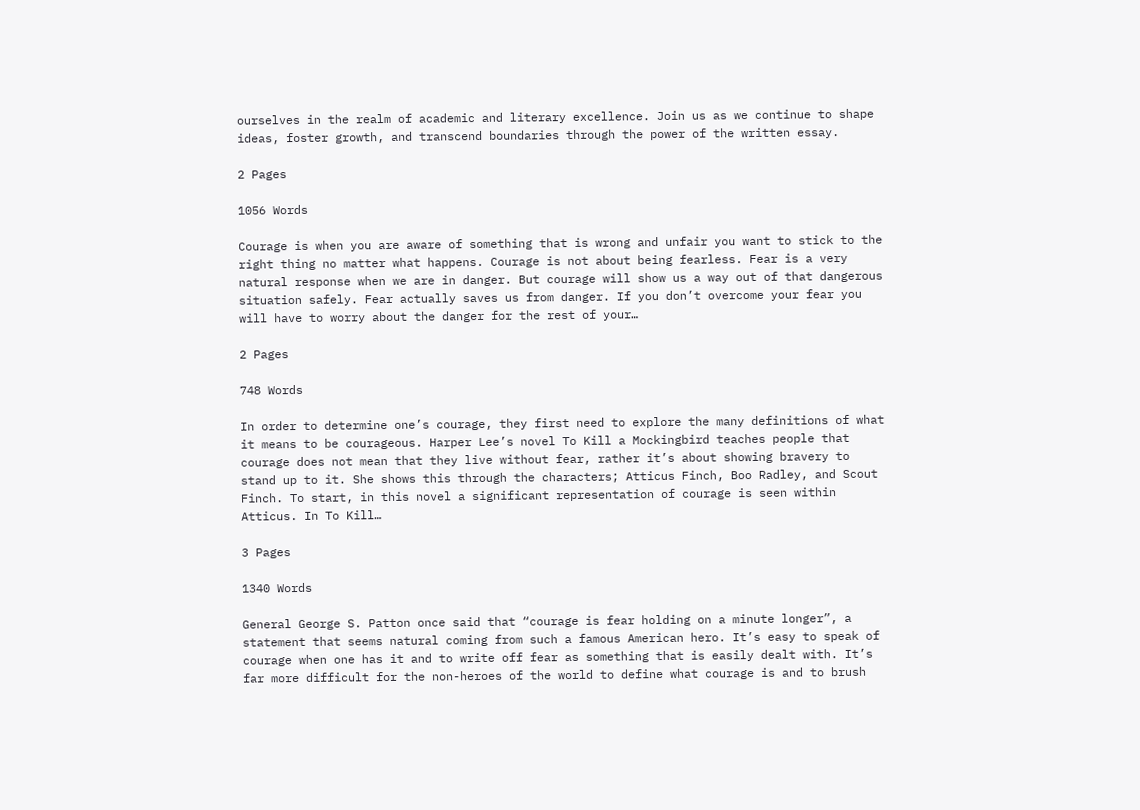ourselves in the realm of academic and literary excellence. Join us as we continue to shape ideas, foster growth, and transcend boundaries through the power of the written essay.

2 Pages

1056 Words

Courage is when you are aware of something that is wrong and unfair you want to stick to the right thing no matter what happens. Courage is not about being fearless. Fear is a very natural response when we are in danger. But courage will show us a way out of that dangerous situation safely. Fear actually saves us from danger. If you don’t overcome your fear you will have to worry about the danger for the rest of your…

2 Pages

748 Words

In order to determine one’s courage, they first need to explore the many definitions of what it means to be courageous. Harper Lee’s novel To Kill a Mockingbird teaches people that courage does not mean that they live without fear, rather it’s about showing bravery to stand up to it. She shows this through the characters; Atticus Finch, Boo Radley, and Scout Finch. To start, in this novel a significant representation of courage is seen within Atticus. In To Kill…

3 Pages

1340 Words

General George S. Patton once said that “courage is fear holding on a minute longer”, a statement that seems natural coming from such a famous American hero. It’s easy to speak of courage when one has it and to write off fear as something that is easily dealt with. It’s far more difficult for the non-heroes of the world to define what courage is and to brush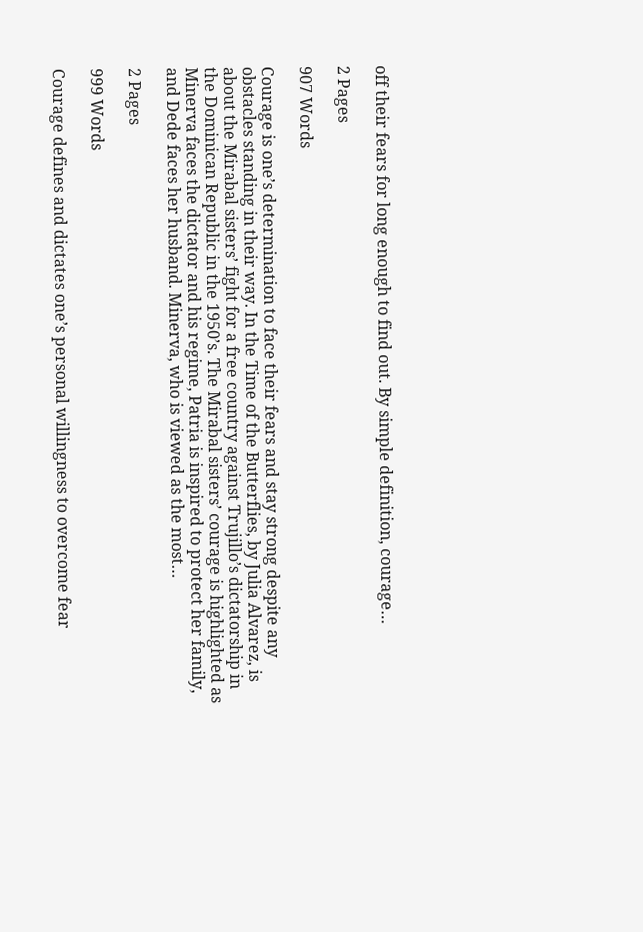off their fears for long enough to find out. By simple definition, courage…

2 Pages

907 Words

Courage is one’s determination to face their fears and stay strong despite any obstacles standing in their way. In the Time of the Butterflies, by Julia Alvarez, is about the Mirabal sisters’ fight for a free country against Trujillo’s dictatorship in the Dominican Republic in the 1950’s. The Mirabal sisters’ courage is highlighted as Minerva faces the dictator and his regime, Patria is inspired to protect her family, and Dede faces her husband. Minerva, who is viewed as the most…

2 Pages

999 Words

Courage defines and dictates one’s personal willingness to overcome fear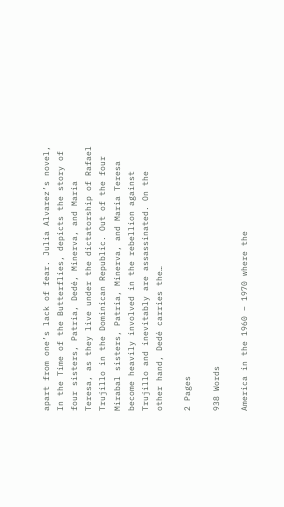apart from one’s lack of fear. Julia Alvarez’s novel, In the Time of the Butterflies, depicts the story of four sisters, Patria, Dedé, Minerva, and Maria Teresa, as they live under the dictatorship of Rafael Trujillo in the Dominican Republic. Out of the four Mirabal sisters, Patria, Minerva, and Maria Teresa become heavily involved in the rebellion against Trujillo and inevitably are assassinated. On the other hand, Dedé carries the…

2 Pages

938 Words

America in the 1960 – 1970 where the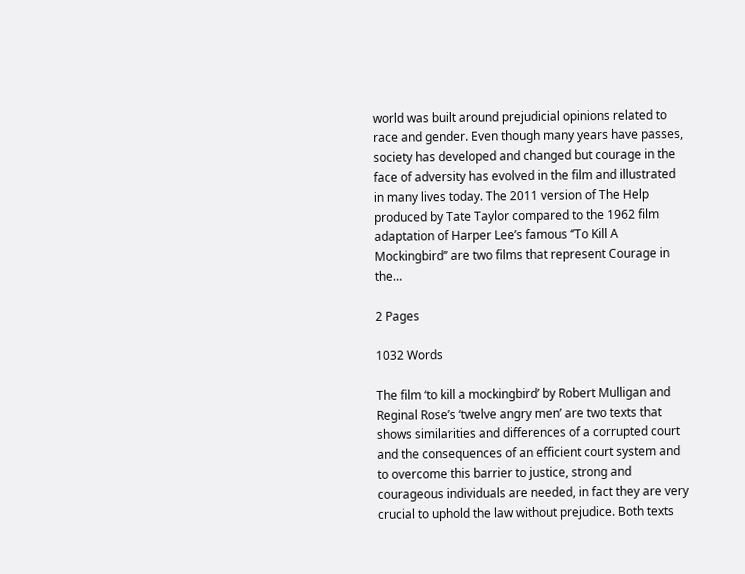world was built around prejudicial opinions related to race and gender. Even though many years have passes, society has developed and changed but courage in the face of adversity has evolved in the film and illustrated in many lives today. The 2011 version of The Help produced by Tate Taylor compared to the 1962 film adaptation of Harper Lee’s famous ‘’To Kill A Mockingbird’’ are two films that represent Courage in the…

2 Pages

1032 Words

The film ‘to kill a mockingbird’ by Robert Mulligan and Reginal Rose’s ‘twelve angry men’ are two texts that shows similarities and differences of a corrupted court and the consequences of an efficient court system and to overcome this barrier to justice, strong and courageous individuals are needed, in fact they are very crucial to uphold the law without prejudice. Both texts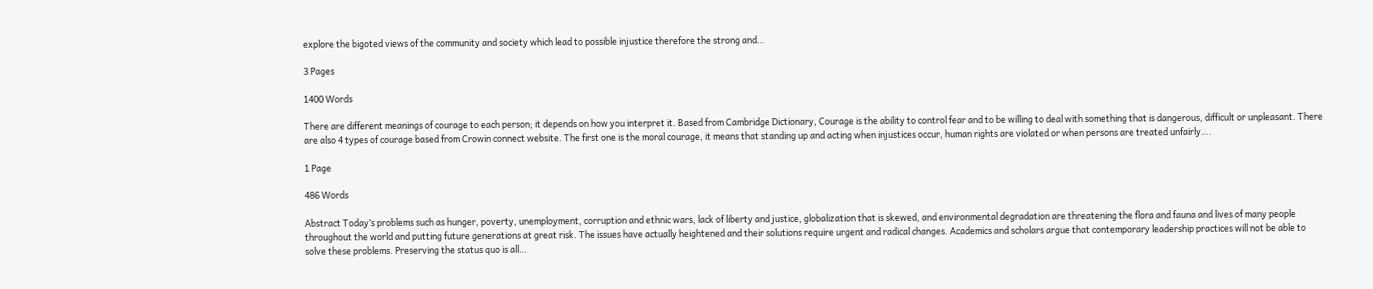explore the bigoted views of the community and society which lead to possible injustice therefore the strong and…

3 Pages

1400 Words

There are different meanings of courage to each person; it depends on how you interpret it. Based from Cambridge Dictionary, Courage is the ability to control fear and to be willing to deal with something that is dangerous, difficult or unpleasant. There are also 4 types of courage based from Crowin connect website. The first one is the moral courage, it means that standing up and acting when injustices occur, human rights are violated or when persons are treated unfairly….

1 Page

486 Words

Abstract Today’s problems such as hunger, poverty, unemployment, corruption and ethnic wars, lack of liberty and justice, globalization that is skewed, and environmental degradation are threatening the flora and fauna and lives of many people throughout the world and putting future generations at great risk. The issues have actually heightened and their solutions require urgent and radical changes. Academics and scholars argue that contemporary leadership practices will not be able to solve these problems. Preserving the status quo is all…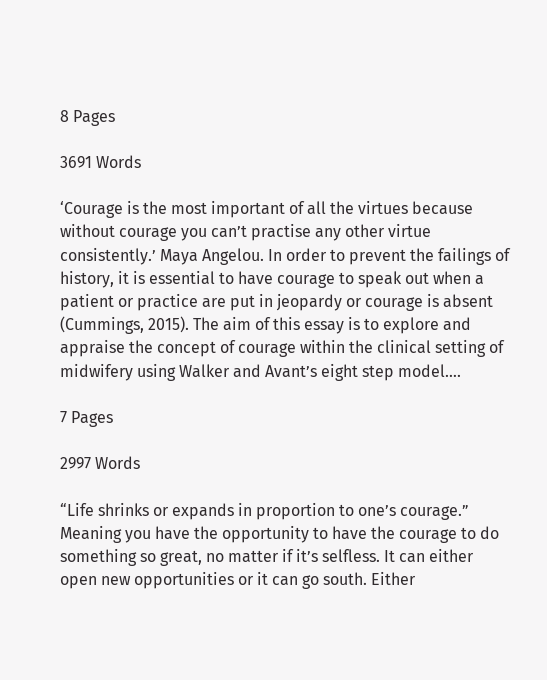8 Pages

3691 Words

‘Courage is the most important of all the virtues because without courage you can’t practise any other virtue consistently.’ Maya Angelou. In order to prevent the failings of history, it is essential to have courage to speak out when a patient or practice are put in jeopardy or courage is absent (Cummings, 2015). The aim of this essay is to explore and appraise the concept of courage within the clinical setting of midwifery using Walker and Avant’s eight step model….

7 Pages

2997 Words

“Life shrinks or expands in proportion to one’s courage.” Meaning you have the opportunity to have the courage to do something so great, no matter if it’s selfless. It can either open new opportunities or it can go south. Either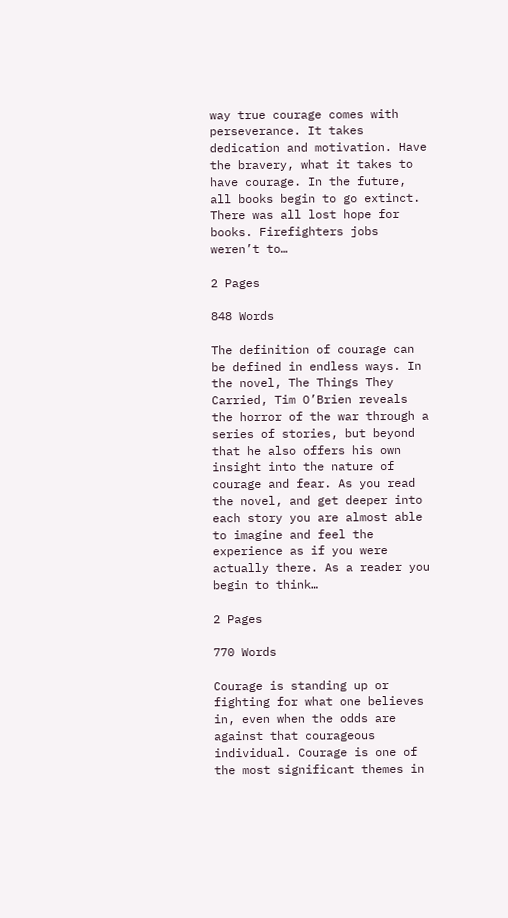way true courage comes with perseverance. It takes dedication and motivation. Have the bravery, what it takes to have courage. In the future, all books begin to go extinct. There was all lost hope for books. Firefighters jobs weren’t to…

2 Pages

848 Words

The definition of courage can be defined in endless ways. In the novel, The Things They Carried, Tim O’Brien reveals the horror of the war through a series of stories, but beyond that he also offers his own insight into the nature of courage and fear. As you read the novel, and get deeper into each story you are almost able to imagine and feel the experience as if you were actually there. As a reader you begin to think…

2 Pages

770 Words

Courage is standing up or fighting for what one believes in, even when the odds are against that courageous individual. Courage is one of the most significant themes in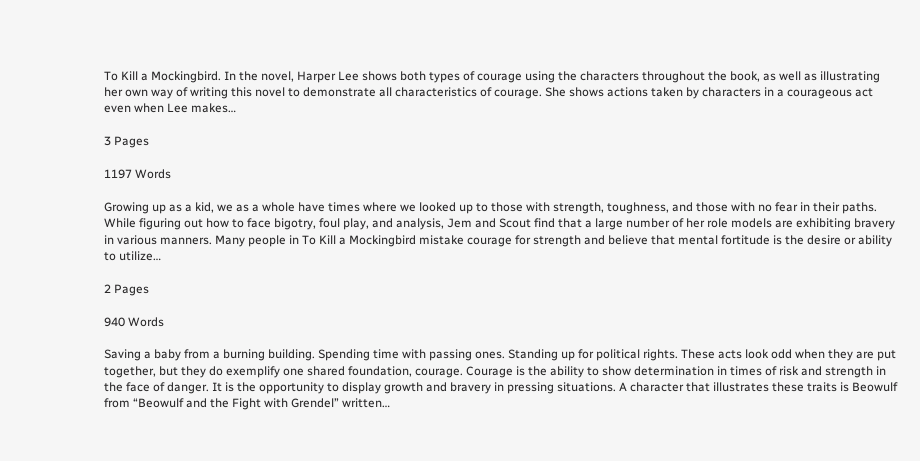To Kill a Mockingbird. In the novel, Harper Lee shows both types of courage using the characters throughout the book, as well as illustrating her own way of writing this novel to demonstrate all characteristics of courage. She shows actions taken by characters in a courageous act even when Lee makes…

3 Pages

1197 Words

Growing up as a kid, we as a whole have times where we looked up to those with strength, toughness, and those with no fear in their paths. While figuring out how to face bigotry, foul play, and analysis, Jem and Scout find that a large number of her role models are exhibiting bravery in various manners. Many people in To Kill a Mockingbird mistake courage for strength and believe that mental fortitude is the desire or ability to utilize…

2 Pages

940 Words

Saving a baby from a burning building. Spending time with passing ones. Standing up for political rights. These acts look odd when they are put together, but they do exemplify one shared foundation, courage. Courage is the ability to show determination in times of risk and strength in the face of danger. It is the opportunity to display growth and bravery in pressing situations. A character that illustrates these traits is Beowulf from “Beowulf and the Fight with Grendel” written…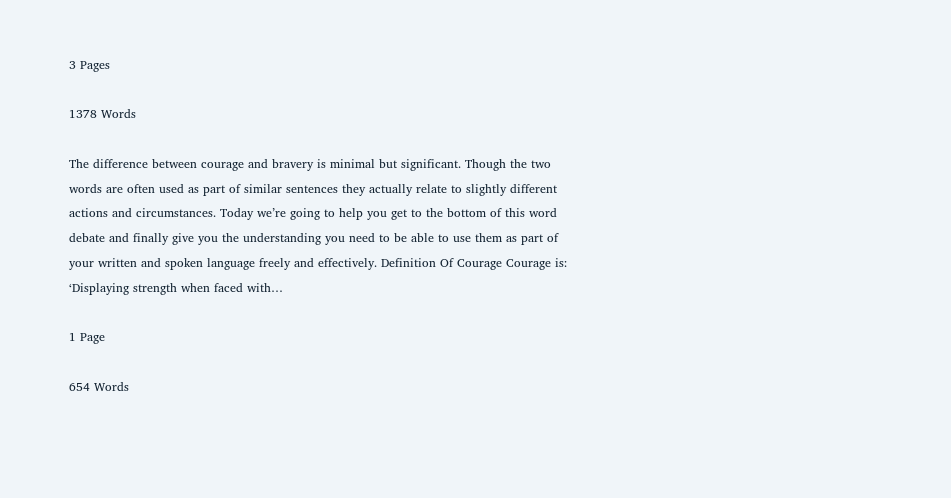3 Pages

1378 Words

The difference between courage and bravery is minimal but significant. Though the two words are often used as part of similar sentences they actually relate to slightly different actions and circumstances. Today we’re going to help you get to the bottom of this word debate and finally give you the understanding you need to be able to use them as part of your written and spoken language freely and effectively. Definition Of Courage Courage is: ‘Displaying strength when faced with…

1 Page

654 Words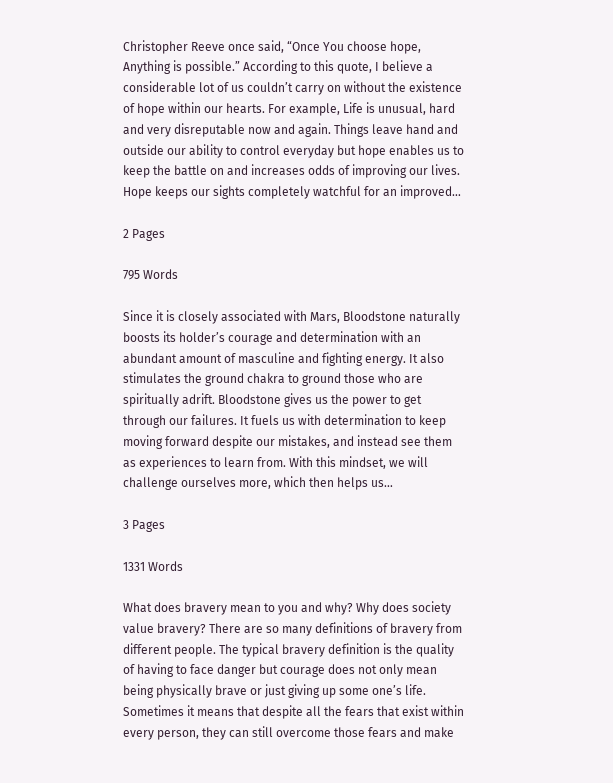Christopher Reeve once said, “Once You choose hope, Anything is possible.” According to this quote, I believe a considerable lot of us couldn’t carry on without the existence of hope within our hearts. For example, Life is unusual, hard and very disreputable now and again. Things leave hand and outside our ability to control everyday but hope enables us to keep the battle on and increases odds of improving our lives. Hope keeps our sights completely watchful for an improved…

2 Pages

795 Words

Since it is closely associated with Mars, Bloodstone naturally boosts its holder’s courage and determination with an abundant amount of masculine and fighting energy. It also stimulates the ground chakra to ground those who are spiritually adrift. Bloodstone gives us the power to get through our failures. It fuels us with determination to keep moving forward despite our mistakes, and instead see them as experiences to learn from. With this mindset, we will challenge ourselves more, which then helps us…

3 Pages

1331 Words

What does bravery mean to you and why? Why does society value bravery? There are so many definitions of bravery from different people. The typical bravery definition is the quality of having to face danger but courage does not only mean being physically brave or just giving up some one’s life. Sometimes it means that despite all the fears that exist within every person, they can still overcome those fears and make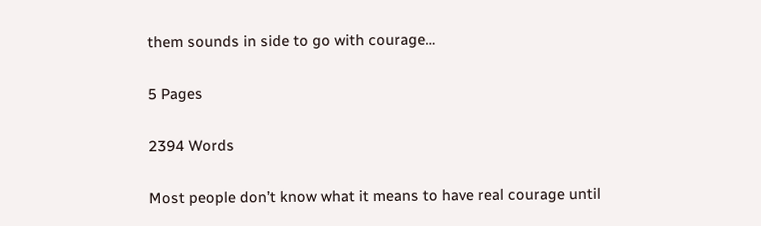them sounds in side to go with courage…

5 Pages

2394 Words

Most people don’t know what it means to have real courage until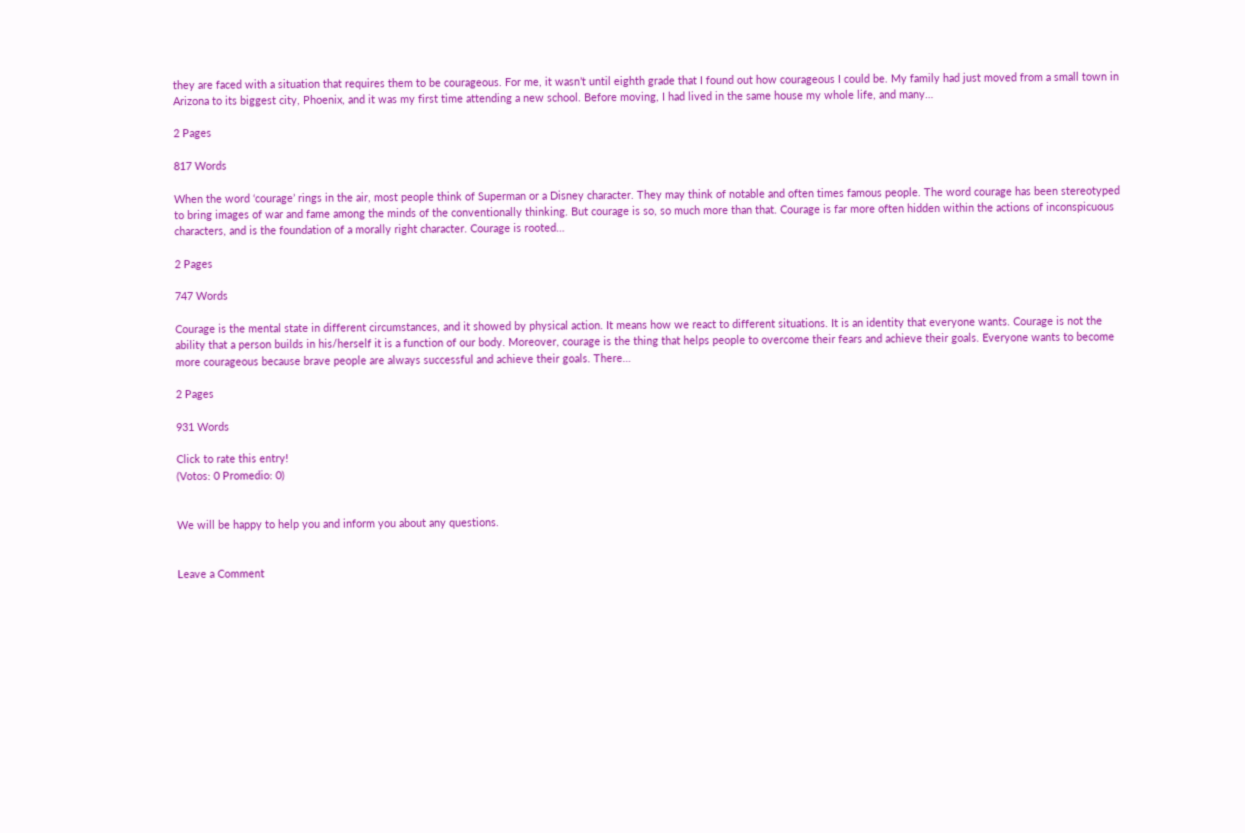they are faced with a situation that requires them to be courageous. For me, it wasn’t until eighth grade that I found out how courageous I could be. My family had just moved from a small town in Arizona to its biggest city, Phoenix, and it was my first time attending a new school. Before moving, I had lived in the same house my whole life, and many…

2 Pages

817 Words

When the word ‘courage’ rings in the air, most people think of Superman or a Disney character. They may think of notable and often times famous people. The word courage has been stereotyped to bring images of war and fame among the minds of the conventionally thinking. But courage is so, so much more than that. Courage is far more often hidden within the actions of inconspicuous characters, and is the foundation of a morally right character. Courage is rooted…

2 Pages

747 Words

Courage is the mental state in different circumstances, and it showed by physical action. It means how we react to different situations. It is an identity that everyone wants. Courage is not the ability that a person builds in his/herself it is a function of our body. Moreover, courage is the thing that helps people to overcome their fears and achieve their goals. Everyone wants to become more courageous because brave people are always successful and achieve their goals. There…

2 Pages

931 Words

Click to rate this entry!
(Votos: 0 Promedio: 0)


We will be happy to help you and inform you about any questions.


Leave a Comment